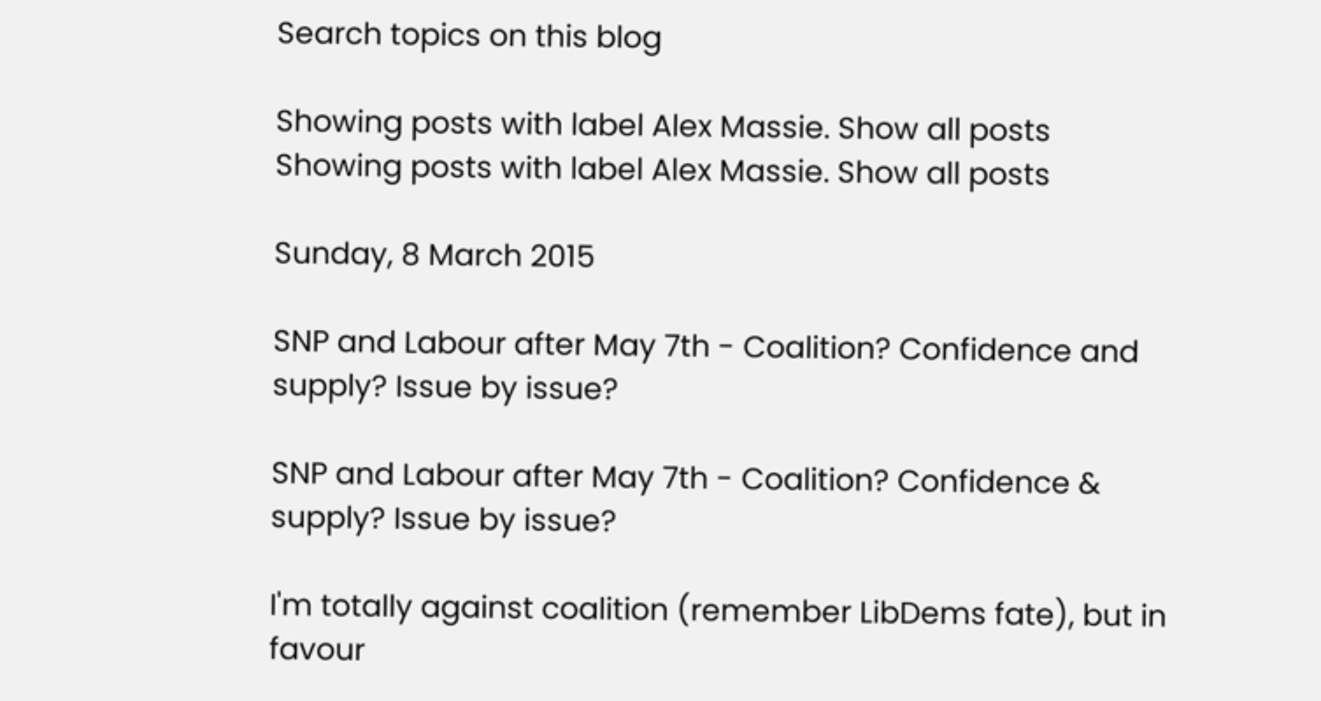Search topics on this blog

Showing posts with label Alex Massie. Show all posts
Showing posts with label Alex Massie. Show all posts

Sunday, 8 March 2015

SNP and Labour after May 7th - Coalition? Confidence and supply? Issue by issue?

SNP and Labour after May 7th - Coalition? Confidence & supply? Issue by issue?

I'm totally against coalition (remember LibDems fate), but in favour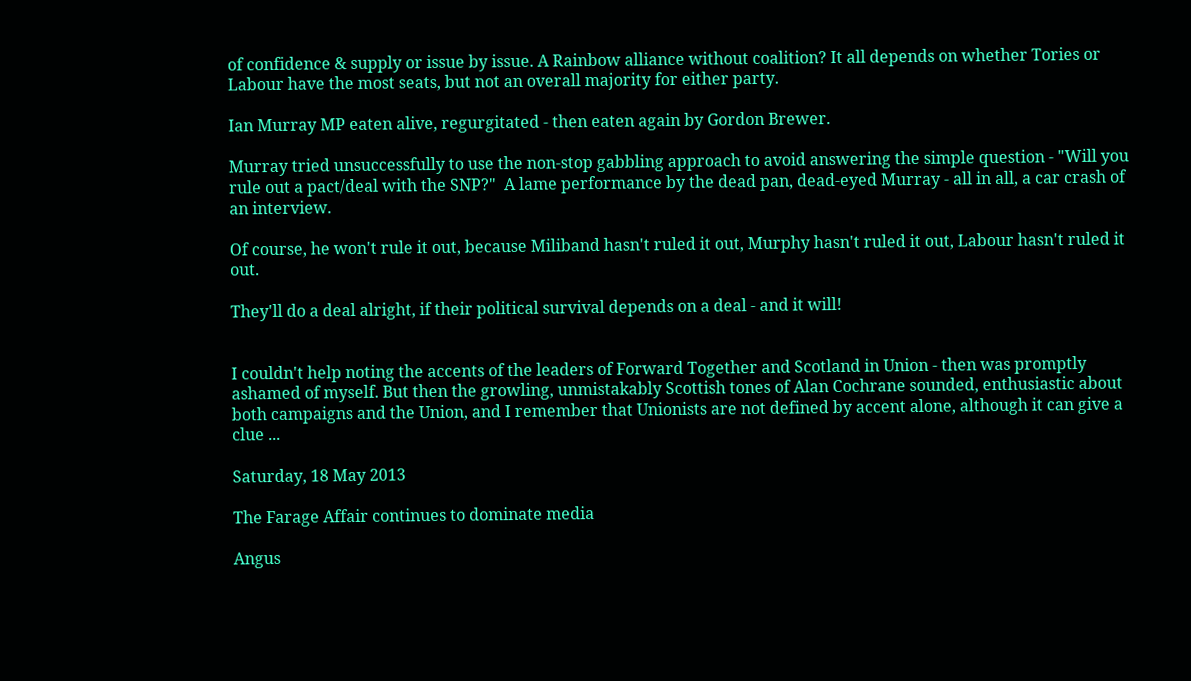of confidence & supply or issue by issue. A Rainbow alliance without coalition? It all depends on whether Tories or Labour have the most seats, but not an overall majority for either party.

Ian Murray MP eaten alive, regurgitated - then eaten again by Gordon Brewer.

Murray tried unsuccessfully to use the non-stop gabbling approach to avoid answering the simple question - "Will you rule out a pact/deal with the SNP?"  A lame performance by the dead pan, dead-eyed Murray - all in all, a car crash of an interview.

Of course, he won't rule it out, because Miliband hasn't ruled it out, Murphy hasn't ruled it out, Labour hasn't ruled it out.

They'll do a deal alright, if their political survival depends on a deal - and it will!


I couldn't help noting the accents of the leaders of Forward Together and Scotland in Union - then was promptly ashamed of myself. But then the growling, unmistakably Scottish tones of Alan Cochrane sounded, enthusiastic about both campaigns and the Union, and I remember that Unionists are not defined by accent alone, although it can give a clue ...

Saturday, 18 May 2013

The Farage Affair continues to dominate media

Angus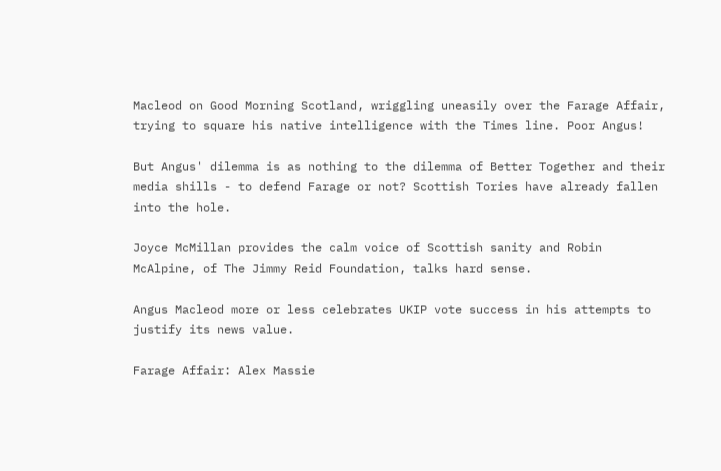Macleod on Good Morning Scotland, wriggling uneasily over the Farage Affair, trying to square his native intelligence with the Times line. Poor Angus!

But Angus' dilemma is as nothing to the dilemma of Better Together and their media shills - to defend Farage or not? Scottish Tories have already fallen into the hole.

Joyce McMillan provides the calm voice of Scottish sanity and Robin McAlpine, of The Jimmy Reid Foundation, talks hard sense.

Angus Macleod more or less celebrates UKIP vote success in his attempts to justify its news value.

Farage Affair: Alex Massie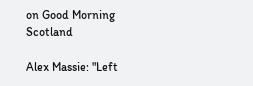on Good Morning Scotland

Alex Massie: "Left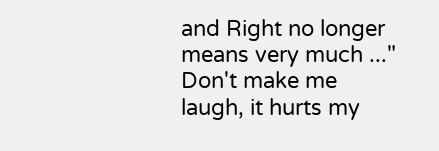and Right no longer means very much ..." Don't make me laugh, it hurts my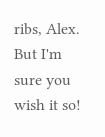ribs, Alex. But I'm sure you wish it so!